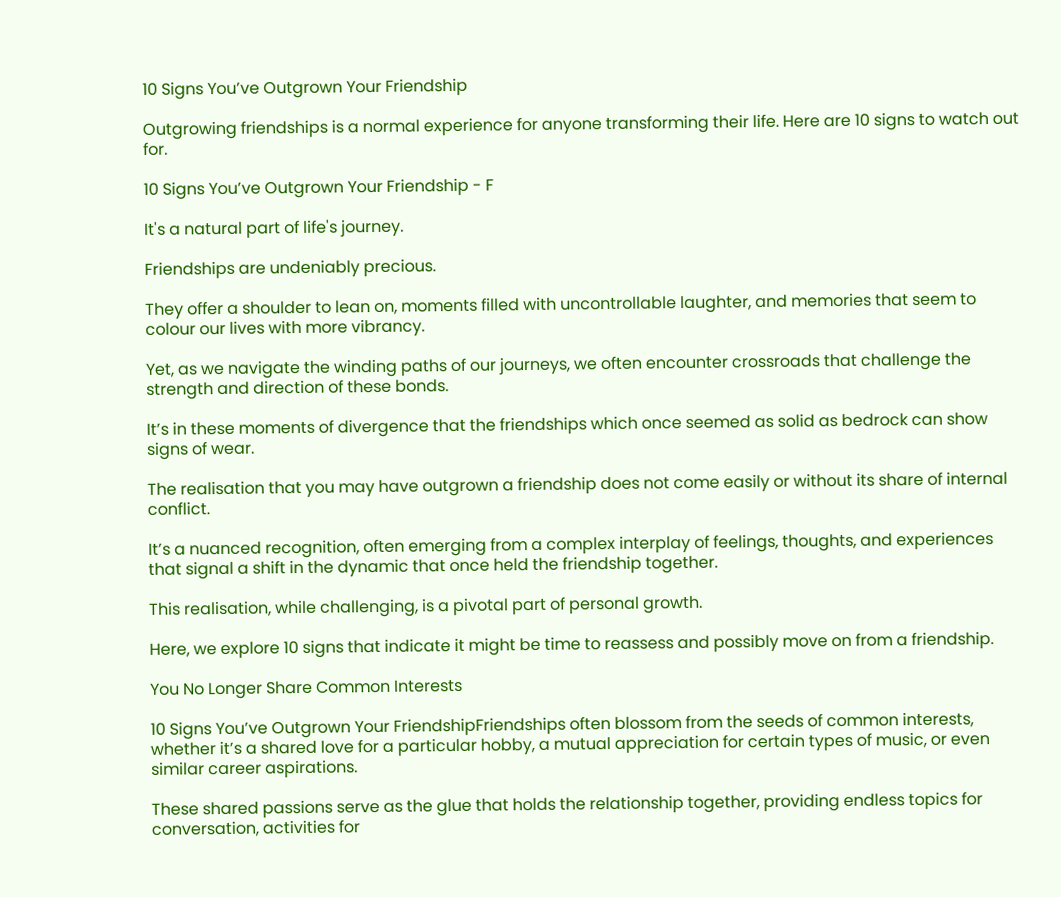10 Signs You’ve Outgrown Your Friendship

Outgrowing friendships is a normal experience for anyone transforming their life. Here are 10 signs to watch out for.

10 Signs You’ve Outgrown Your Friendship - F

It's a natural part of life's journey.

Friendships are undeniably precious.

They offer a shoulder to lean on, moments filled with uncontrollable laughter, and memories that seem to colour our lives with more vibrancy.

Yet, as we navigate the winding paths of our journeys, we often encounter crossroads that challenge the strength and direction of these bonds.

It’s in these moments of divergence that the friendships which once seemed as solid as bedrock can show signs of wear.

The realisation that you may have outgrown a friendship does not come easily or without its share of internal conflict.

It’s a nuanced recognition, often emerging from a complex interplay of feelings, thoughts, and experiences that signal a shift in the dynamic that once held the friendship together.

This realisation, while challenging, is a pivotal part of personal growth.

Here, we explore 10 signs that indicate it might be time to reassess and possibly move on from a friendship.

You No Longer Share Common Interests

10 Signs You’ve Outgrown Your FriendshipFriendships often blossom from the seeds of common interests, whether it’s a shared love for a particular hobby, a mutual appreciation for certain types of music, or even similar career aspirations.

These shared passions serve as the glue that holds the relationship together, providing endless topics for conversation, activities for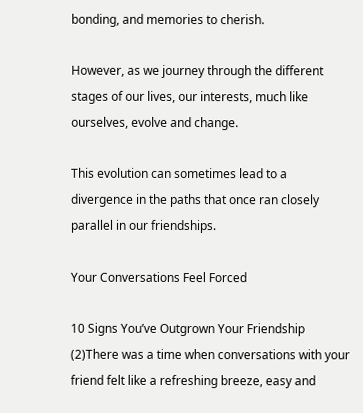bonding, and memories to cherish.

However, as we journey through the different stages of our lives, our interests, much like ourselves, evolve and change.

This evolution can sometimes lead to a divergence in the paths that once ran closely parallel in our friendships.

Your Conversations Feel Forced

10 Signs You’ve Outgrown Your Friendship (2)There was a time when conversations with your friend felt like a refreshing breeze, easy and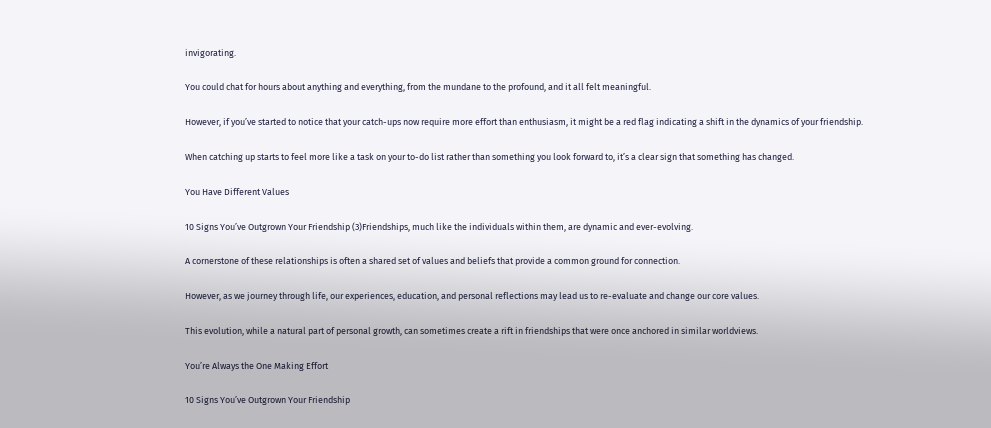invigorating.

You could chat for hours about anything and everything, from the mundane to the profound, and it all felt meaningful.

However, if you’ve started to notice that your catch-ups now require more effort than enthusiasm, it might be a red flag indicating a shift in the dynamics of your friendship.

When catching up starts to feel more like a task on your to-do list rather than something you look forward to, it’s a clear sign that something has changed.

You Have Different Values

10 Signs You’ve Outgrown Your Friendship (3)Friendships, much like the individuals within them, are dynamic and ever-evolving.

A cornerstone of these relationships is often a shared set of values and beliefs that provide a common ground for connection.

However, as we journey through life, our experiences, education, and personal reflections may lead us to re-evaluate and change our core values.

This evolution, while a natural part of personal growth, can sometimes create a rift in friendships that were once anchored in similar worldviews.

You’re Always the One Making Effort

10 Signs You’ve Outgrown Your Friendship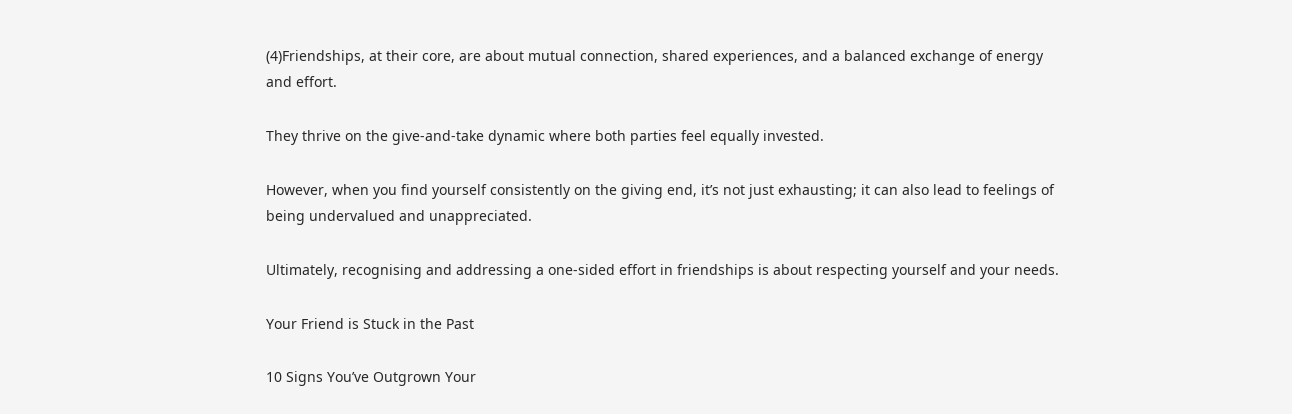(4)Friendships, at their core, are about mutual connection, shared experiences, and a balanced exchange of energy and effort.

They thrive on the give-and-take dynamic where both parties feel equally invested.

However, when you find yourself consistently on the giving end, it’s not just exhausting; it can also lead to feelings of being undervalued and unappreciated.

Ultimately, recognising and addressing a one-sided effort in friendships is about respecting yourself and your needs.

Your Friend is Stuck in the Past

10 Signs You’ve Outgrown Your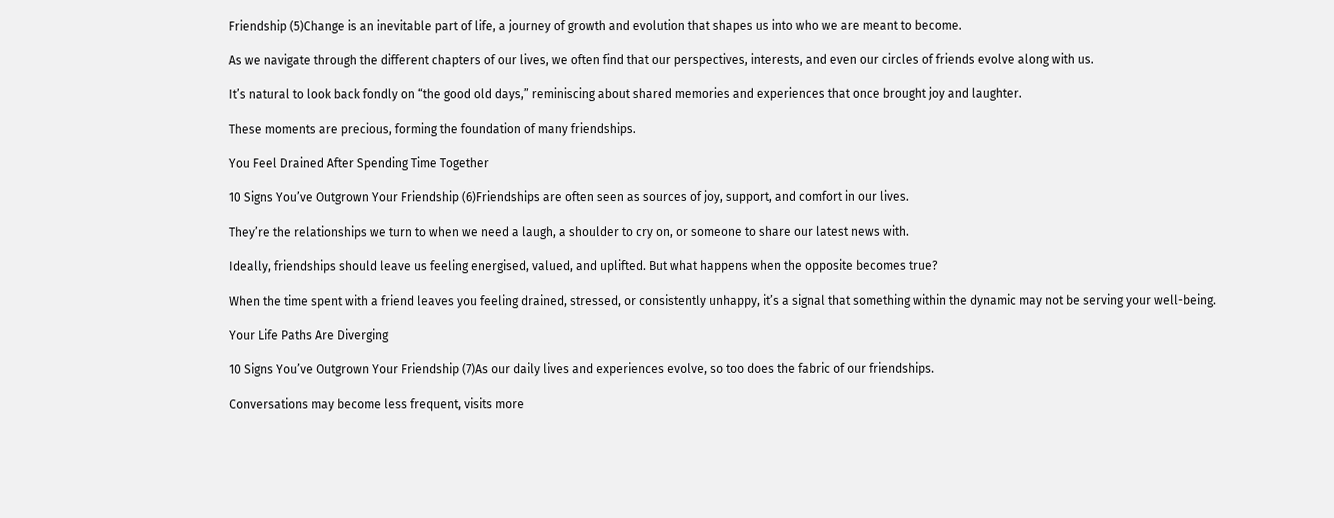Friendship (5)Change is an inevitable part of life, a journey of growth and evolution that shapes us into who we are meant to become.

As we navigate through the different chapters of our lives, we often find that our perspectives, interests, and even our circles of friends evolve along with us.

It’s natural to look back fondly on “the good old days,” reminiscing about shared memories and experiences that once brought joy and laughter.

These moments are precious, forming the foundation of many friendships.

You Feel Drained After Spending Time Together

10 Signs You’ve Outgrown Your Friendship (6)Friendships are often seen as sources of joy, support, and comfort in our lives.

They’re the relationships we turn to when we need a laugh, a shoulder to cry on, or someone to share our latest news with.

Ideally, friendships should leave us feeling energised, valued, and uplifted. But what happens when the opposite becomes true?

When the time spent with a friend leaves you feeling drained, stressed, or consistently unhappy, it’s a signal that something within the dynamic may not be serving your well-being.

Your Life Paths Are Diverging

10 Signs You’ve Outgrown Your Friendship (7)As our daily lives and experiences evolve, so too does the fabric of our friendships.

Conversations may become less frequent, visits more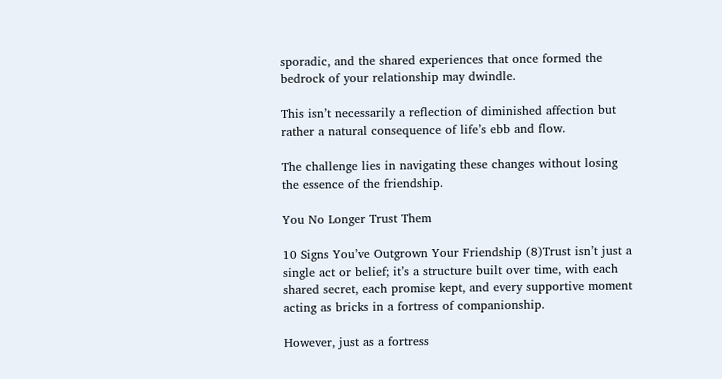sporadic, and the shared experiences that once formed the bedrock of your relationship may dwindle.

This isn’t necessarily a reflection of diminished affection but rather a natural consequence of life’s ebb and flow.

The challenge lies in navigating these changes without losing the essence of the friendship.

You No Longer Trust Them

10 Signs You’ve Outgrown Your Friendship (8)Trust isn’t just a single act or belief; it’s a structure built over time, with each shared secret, each promise kept, and every supportive moment acting as bricks in a fortress of companionship.

However, just as a fortress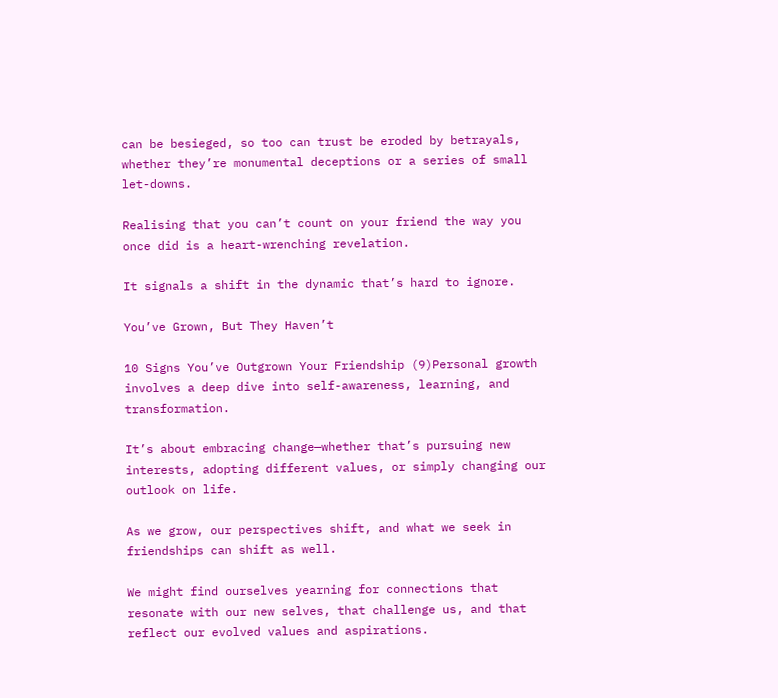can be besieged, so too can trust be eroded by betrayals, whether they’re monumental deceptions or a series of small let-downs.

Realising that you can’t count on your friend the way you once did is a heart-wrenching revelation.

It signals a shift in the dynamic that’s hard to ignore.

You’ve Grown, But They Haven’t

10 Signs You’ve Outgrown Your Friendship (9)Personal growth involves a deep dive into self-awareness, learning, and transformation.

It’s about embracing change—whether that’s pursuing new interests, adopting different values, or simply changing our outlook on life.

As we grow, our perspectives shift, and what we seek in friendships can shift as well.

We might find ourselves yearning for connections that resonate with our new selves, that challenge us, and that reflect our evolved values and aspirations.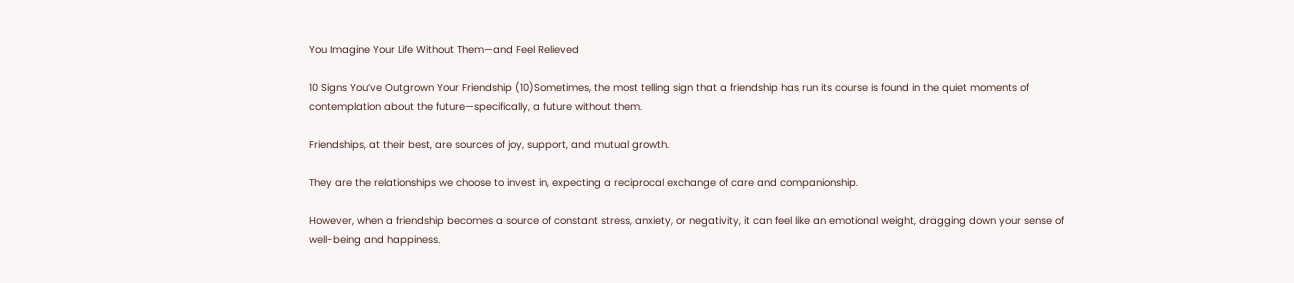You Imagine Your Life Without Them—and Feel Relieved

10 Signs You’ve Outgrown Your Friendship (10)Sometimes, the most telling sign that a friendship has run its course is found in the quiet moments of contemplation about the future—specifically, a future without them.

Friendships, at their best, are sources of joy, support, and mutual growth.

They are the relationships we choose to invest in, expecting a reciprocal exchange of care and companionship.

However, when a friendship becomes a source of constant stress, anxiety, or negativity, it can feel like an emotional weight, dragging down your sense of well-being and happiness.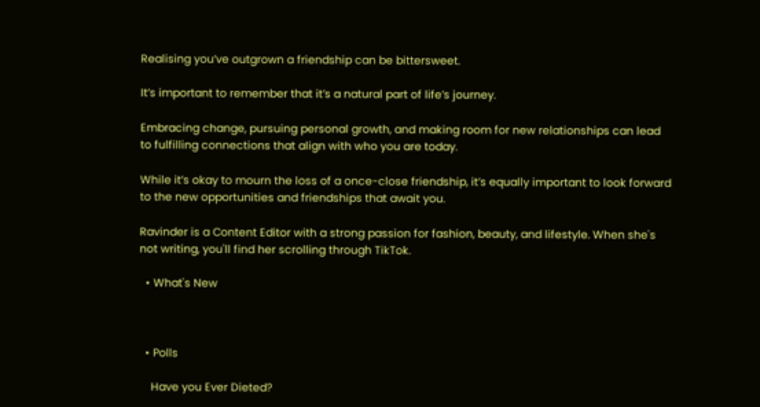Realising you’ve outgrown a friendship can be bittersweet.

It’s important to remember that it’s a natural part of life’s journey.

Embracing change, pursuing personal growth, and making room for new relationships can lead to fulfilling connections that align with who you are today.

While it’s okay to mourn the loss of a once-close friendship, it’s equally important to look forward to the new opportunities and friendships that await you.

Ravinder is a Content Editor with a strong passion for fashion, beauty, and lifestyle. When she's not writing, you'll find her scrolling through TikTok.

  • What's New



  • Polls

    Have you Ever Dieted?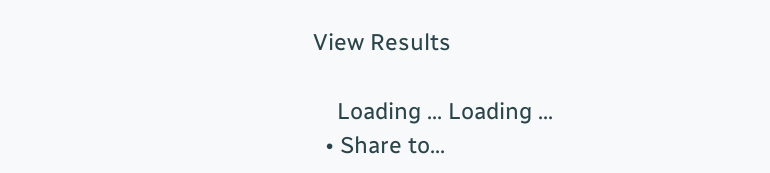View Results

    Loading ... Loading ...
  • Share to...